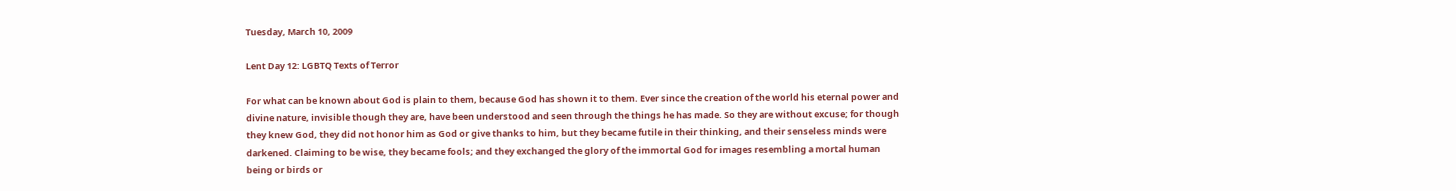Tuesday, March 10, 2009

Lent Day 12: LGBTQ Texts of Terror

For what can be known about God is plain to them, because God has shown it to them. Ever since the creation of the world his eternal power and divine nature, invisible though they are, have been understood and seen through the things he has made. So they are without excuse; for though they knew God, they did not honor him as God or give thanks to him, but they became futile in their thinking, and their senseless minds were darkened. Claiming to be wise, they became fools; and they exchanged the glory of the immortal God for images resembling a mortal human being or birds or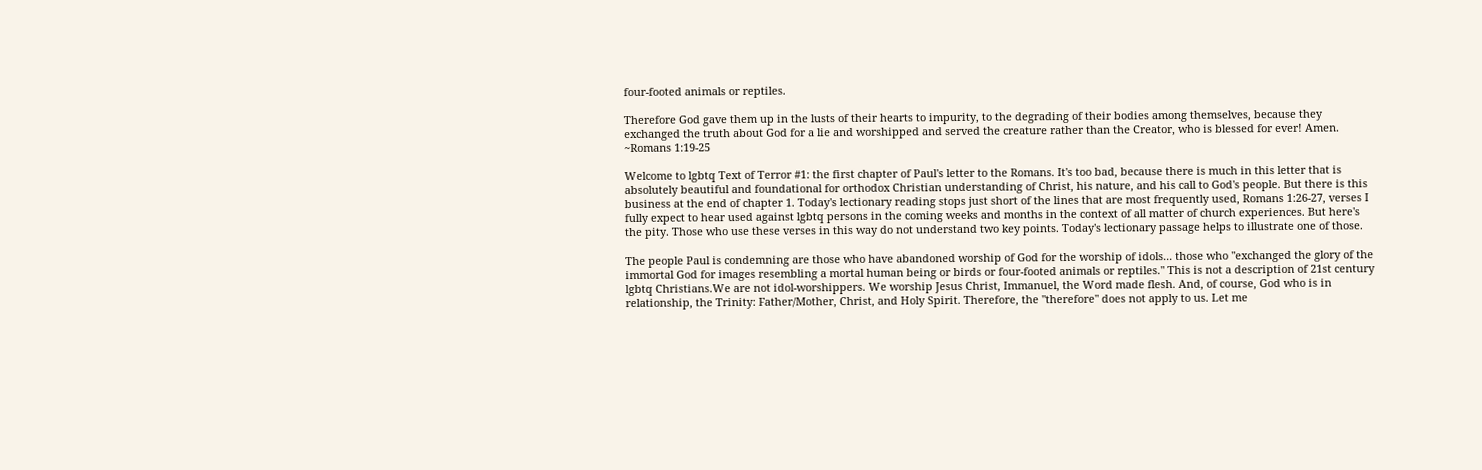four-footed animals or reptiles.

Therefore God gave them up in the lusts of their hearts to impurity, to the degrading of their bodies among themselves, because they exchanged the truth about God for a lie and worshipped and served the creature rather than the Creator, who is blessed for ever! Amen. ~Romans 1:19-25

Welcome to lgbtq Text of Terror #1: the first chapter of Paul's letter to the Romans. It's too bad, because there is much in this letter that is absolutely beautiful and foundational for orthodox Christian understanding of Christ, his nature, and his call to God's people. But there is this business at the end of chapter 1. Today's lectionary reading stops just short of the lines that are most frequently used, Romans 1:26-27, verses I fully expect to hear used against lgbtq persons in the coming weeks and months in the context of all matter of church experiences. But here's the pity. Those who use these verses in this way do not understand two key points. Today's lectionary passage helps to illustrate one of those.

The people Paul is condemning are those who have abandoned worship of God for the worship of idols... those who "exchanged the glory of the immortal God for images resembling a mortal human being or birds or four-footed animals or reptiles." This is not a description of 21st century lgbtq Christians.We are not idol-worshippers. We worship Jesus Christ, Immanuel, the Word made flesh. And, of course, God who is in relationship, the Trinity: Father/Mother, Christ, and Holy Spirit. Therefore, the "therefore" does not apply to us. Let me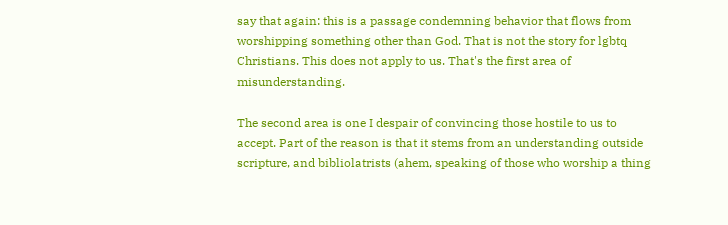say that again: this is a passage condemning behavior that flows from worshipping something other than God. That is not the story for lgbtq Christians. This does not apply to us. That's the first area of misunderstanding.

The second area is one I despair of convincing those hostile to us to accept. Part of the reason is that it stems from an understanding outside scripture, and bibliolatrists (ahem, speaking of those who worship a thing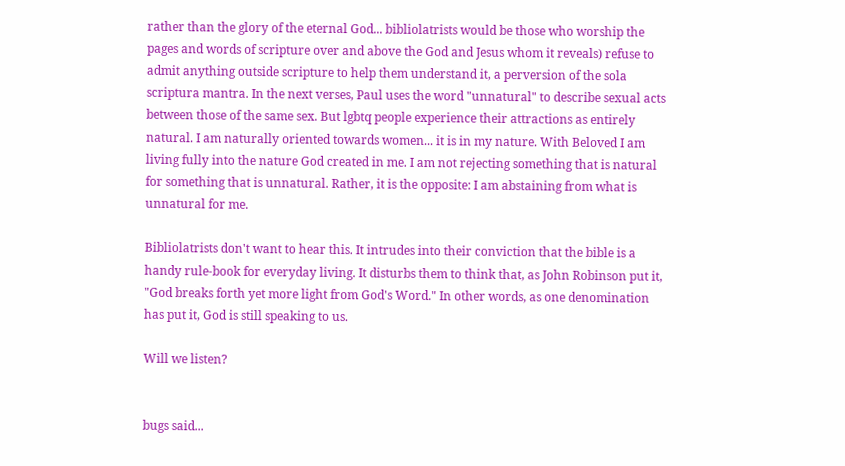rather than the glory of the eternal God... bibliolatrists would be those who worship the pages and words of scripture over and above the God and Jesus whom it reveals) refuse to admit anything outside scripture to help them understand it, a perversion of the sola scriptura mantra. In the next verses, Paul uses the word "unnatural" to describe sexual acts between those of the same sex. But lgbtq people experience their attractions as entirely natural. I am naturally oriented towards women... it is in my nature. With Beloved I am living fully into the nature God created in me. I am not rejecting something that is natural for something that is unnatural. Rather, it is the opposite: I am abstaining from what is unnatural for me.

Bibliolatrists don't want to hear this. It intrudes into their conviction that the bible is a handy rule-book for everyday living. It disturbs them to think that, as John Robinson put it, "God breaks forth yet more light from God's Word." In other words, as one denomination has put it, God is still speaking to us.

Will we listen?


bugs said...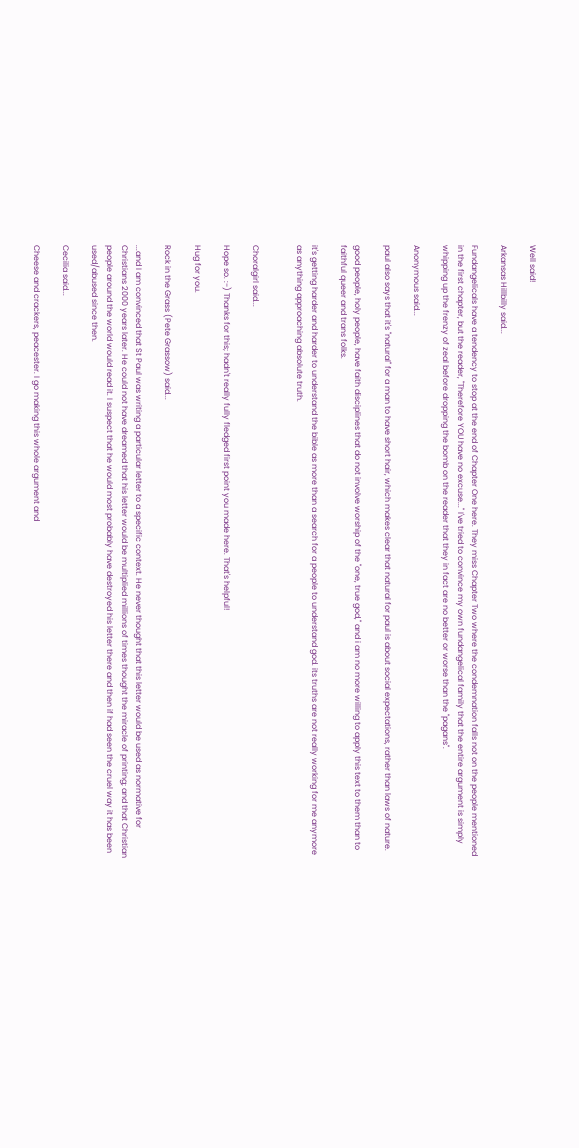Well said!

Arkansas Hillbilly said...

Fundangelicals have a tendency to stop at the end of Chapter One here. They miss Chapter Two where the condemnation falls not on the people mentioned in the first chapter, but the reader, "Therefore YOU have no excuse..." I've tried to convince my own fundangelical family that the entire argument is simply whipping up the frenzy of zeal before dropping the bomb on the reader that they in fact are no better or worse than the "pagans".

Anonymous said...

paul also says that it's "natural" for a man to have short hair, which makes clear that natural for paul is about social expectations, rather than laws of nature.

good people, holy people, have faith disciplines that do not involve worship of the "one, true god," and i am no more willing to apply this text to them than to faithful queer and trans folks.

it's getting harder and harder to understand the bible as more than a search for a people to understand god. its truths are not really working for me anymore as anything approaching absolute truth.


Choralgirl said...

Hope so. :-) Thanks for this; hadn't really fully fledged first point you made here. That's helpful!

Hug for you.

Rock in the Grass (Pete Grassow) said...

...and I am convinced that St Paul was writing a particular letter to a specific context. He never thought that this letter would be used as normative for Christians 2000 years later. He could not have dreamed that his letter would be multiplied millions of times thought the miracle of printing; and that Christian people around the world would read it. I suspect that he would most probably have destroyed his letter there and then if had seen the cruel way it has been used/abused since then.

Cecilia said...

Cheese and crackers, peacester. I go making this whole argument and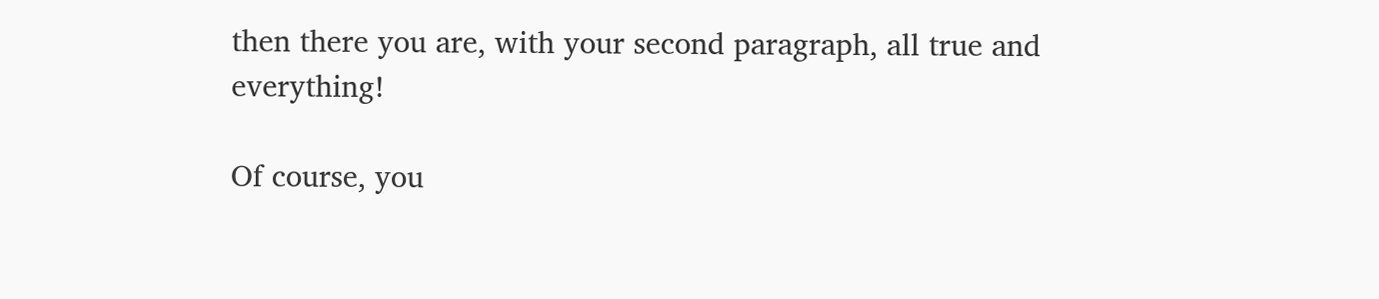then there you are, with your second paragraph, all true and everything!

Of course, you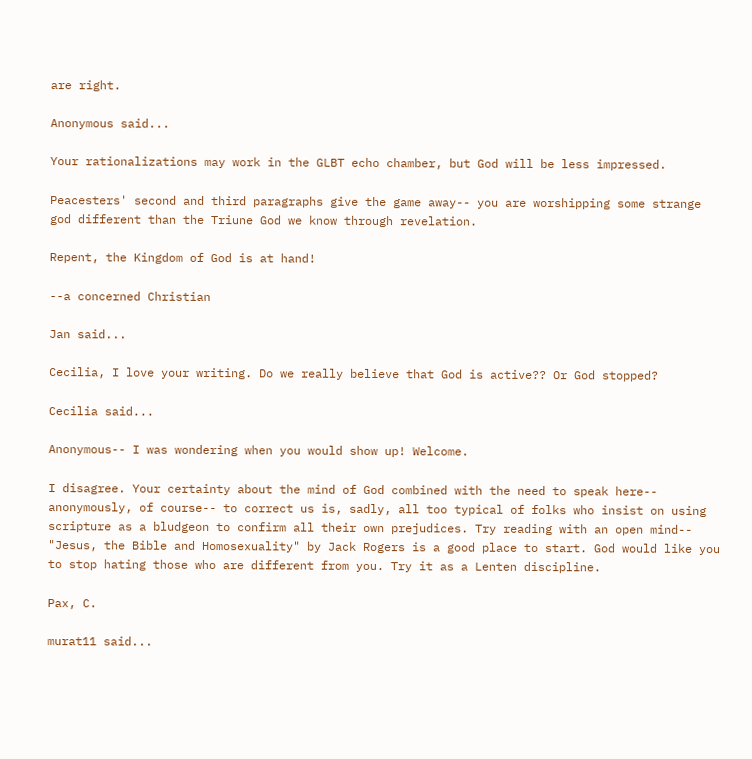are right.

Anonymous said...

Your rationalizations may work in the GLBT echo chamber, but God will be less impressed.

Peacesters' second and third paragraphs give the game away-- you are worshipping some strange god different than the Triune God we know through revelation.

Repent, the Kingdom of God is at hand!

--a concerned Christian

Jan said...

Cecilia, I love your writing. Do we really believe that God is active?? Or God stopped?

Cecilia said...

Anonymous-- I was wondering when you would show up! Welcome.

I disagree. Your certainty about the mind of God combined with the need to speak here-- anonymously, of course-- to correct us is, sadly, all too typical of folks who insist on using scripture as a bludgeon to confirm all their own prejudices. Try reading with an open mind-- "Jesus, the Bible and Homosexuality" by Jack Rogers is a good place to start. God would like you to stop hating those who are different from you. Try it as a Lenten discipline.

Pax, C.

murat11 said...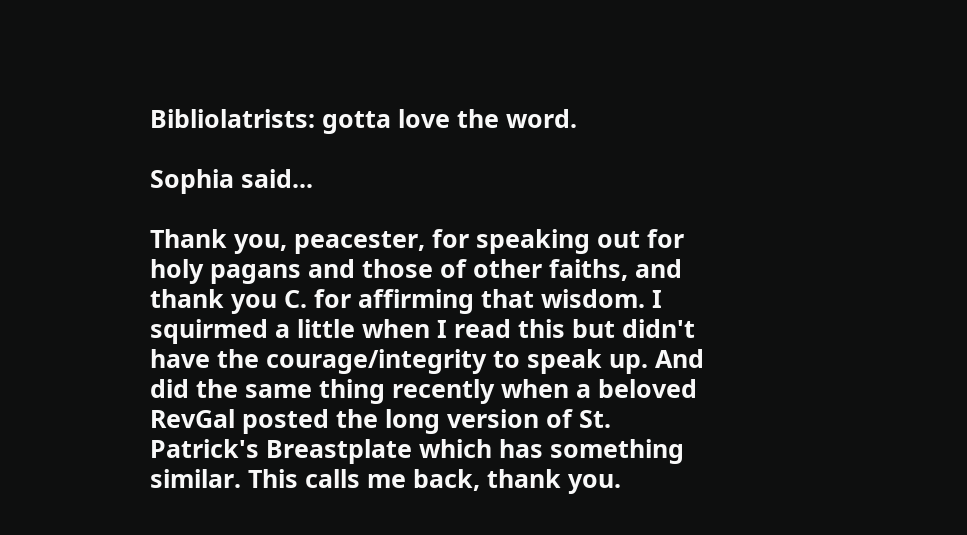Bibliolatrists: gotta love the word.

Sophia said...

Thank you, peacester, for speaking out for holy pagans and those of other faiths, and thank you C. for affirming that wisdom. I squirmed a little when I read this but didn't have the courage/integrity to speak up. And did the same thing recently when a beloved RevGal posted the long version of St. Patrick's Breastplate which has something similar. This calls me back, thank you.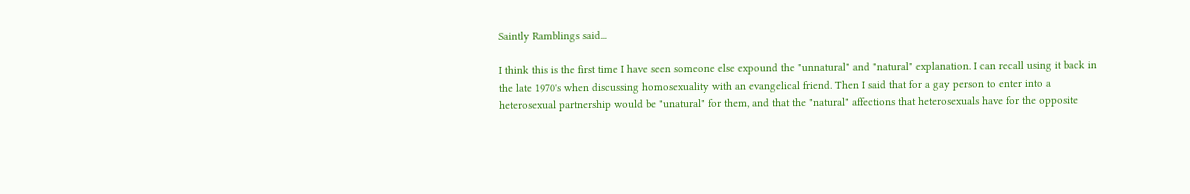Saintly Ramblings said...

I think this is the first time I have seen someone else expound the "unnatural" and "natural" explanation. I can recall using it back in the late 1970's when discussing homosexuality with an evangelical friend. Then I said that for a gay person to enter into a heterosexual partnership would be "unatural" for them, and that the "natural" affections that heterosexuals have for the opposite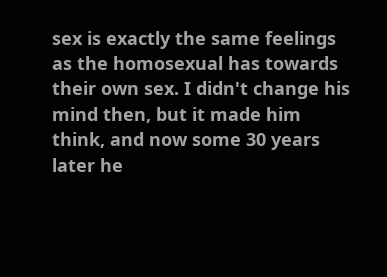sex is exactly the same feelings as the homosexual has towards their own sex. I didn't change his mind then, but it made him think, and now some 30 years later he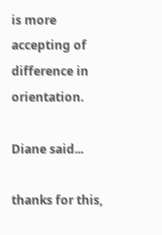is more accepting of difference in orientation.

Diane said...

thanks for this,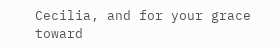Cecilia, and for your grace toward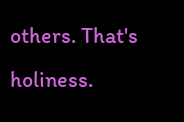others. That's holiness.